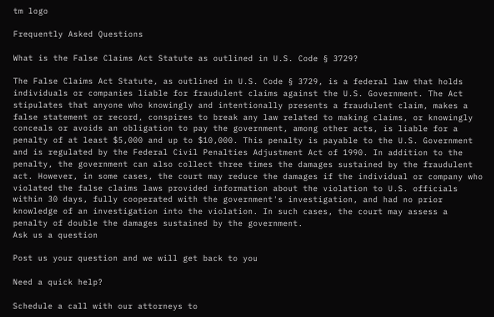tm logo

Frequently Asked Questions

What is the False Claims Act Statute as outlined in U.S. Code § 3729?

The False Claims Act Statute, as outlined in U.S. Code § 3729, is a federal law that holds individuals or companies liable for fraudulent claims against the U.S. Government. The Act stipulates that anyone who knowingly and intentionally presents a fraudulent claim, makes a false statement or record, conspires to break any law related to making claims, or knowingly conceals or avoids an obligation to pay the government, among other acts, is liable for a penalty of at least $5,000 and up to $10,000. This penalty is payable to the U.S. Government and is regulated by the Federal Civil Penalties Adjustment Act of 1990. In addition to the penalty, the government can also collect three times the damages sustained by the fraudulent act. However, in some cases, the court may reduce the damages if the individual or company who violated the false claims laws provided information about the violation to U.S. officials within 30 days, fully cooperated with the government's investigation, and had no prior knowledge of an investigation into the violation. In such cases, the court may assess a penalty of double the damages sustained by the government.
Ask us a question

Post us your question and we will get back to you

Need a quick help?

Schedule a call with our attorneys to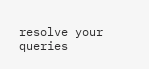resolve your queries